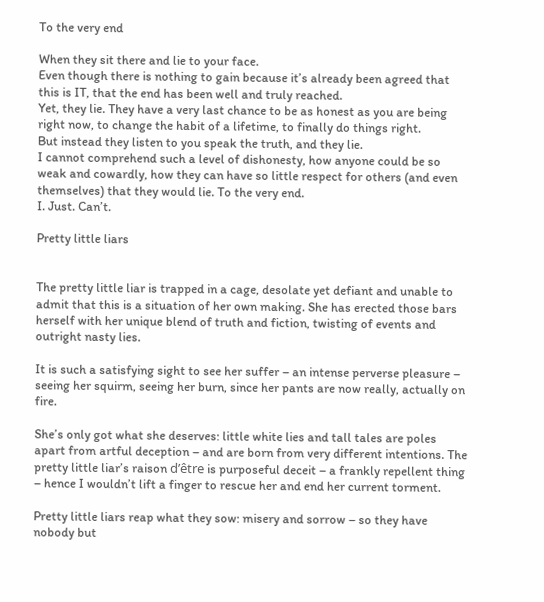To the very end

When they sit there and lie to your face.
Even though there is nothing to gain because it’s already been agreed that this is IT, that the end has been well and truly reached.
Yet, they lie. They have a very last chance to be as honest as you are being right now, to change the habit of a lifetime, to finally do things right.
But instead they listen to you speak the truth, and they lie.
I cannot comprehend such a level of dishonesty, how anyone could be so weak and cowardly, how they can have so little respect for others (and even themselves) that they would lie. To the very end.
I. Just. Can’t.

Pretty little liars


The pretty little liar is trapped in a cage, desolate yet defiant and unable to admit that this is a situation of her own making. She has erected those bars herself with her unique blend of truth and fiction, twisting of events and outright nasty lies.

It is such a satisfying sight to see her suffer – an intense perverse pleasure – seeing her squirm, seeing her burn, since her pants are now really, actually on fire.

She’s only got what she deserves: little white lies and tall tales are poles apart from artful deception – and are born from very different intentions. The pretty little liar’s raison d’être is purposeful deceit – a frankly repellent thing – hence I wouldn’t lift a finger to rescue her and end her current torment.

Pretty little liars reap what they sow: misery and sorrow – so they have nobody but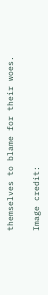themselves to blame for their woes.

Image credit: